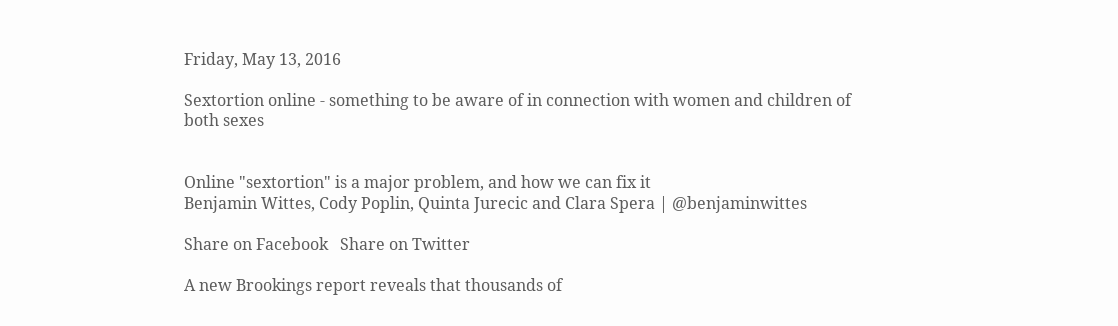Friday, May 13, 2016

Sextortion online - something to be aware of in connection with women and children of both sexes


Online "sextortion" is a major problem, and how we can fix it
Benjamin Wittes, Cody Poplin, Quinta Jurecic and Clara Spera | @benjaminwittes

Share on Facebook   Share on Twitter

A new Brookings report reveals that thousands of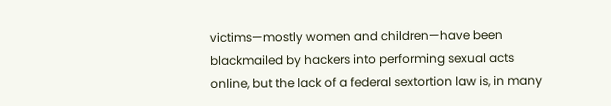victims—mostly women and children—have been blackmailed by hackers into performing sexual acts online, but the lack of a federal sextortion law is, in many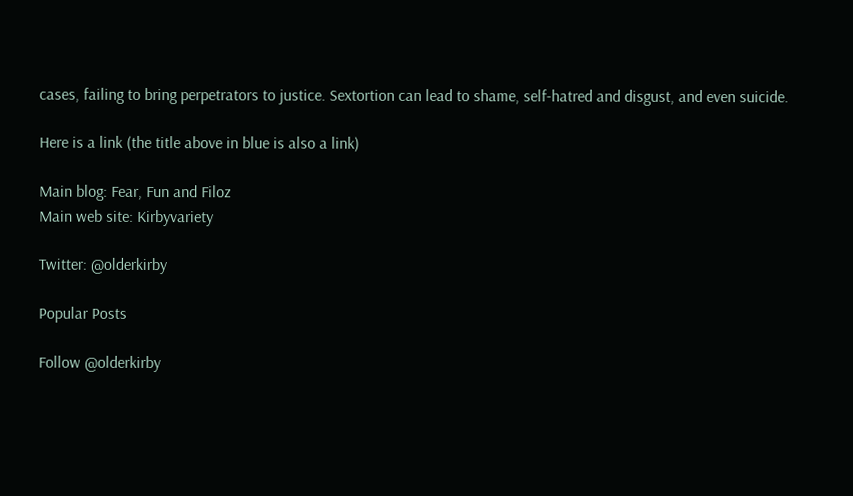cases, failing to bring perpetrators to justice. Sextortion can lead to shame, self-hatred and disgust, and even suicide.

Here is a link (the title above in blue is also a link)

Main blog: Fear, Fun and Filoz
Main web site: Kirbyvariety

Twitter: @olderkirby

Popular Posts

Follow @olderkirby